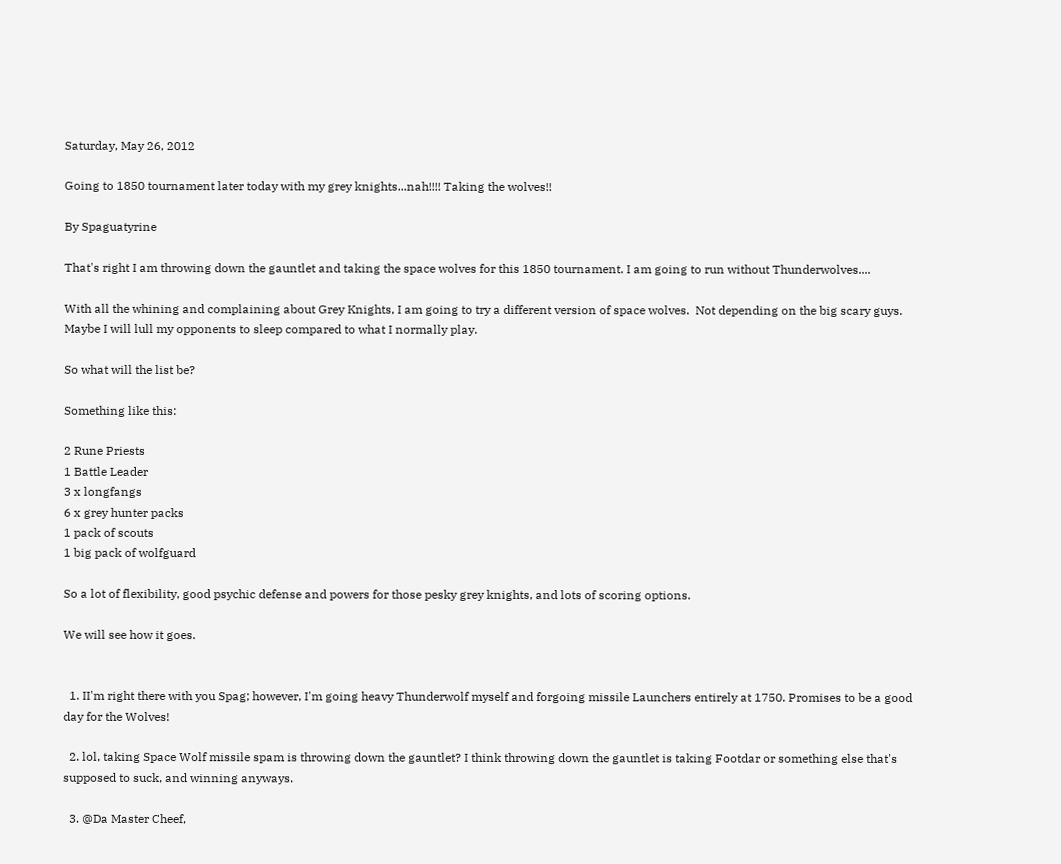Saturday, May 26, 2012

Going to 1850 tournament later today with my grey knights...nah!!!! Taking the wolves!!

By Spaguatyrine

That's right I am throwing down the gauntlet and taking the space wolves for this 1850 tournament. I am going to run without Thunderwolves....

With all the whining and complaining about Grey Knights, I am going to try a different version of space wolves.  Not depending on the big scary guys. Maybe I will lull my opponents to sleep compared to what I normally play.

So what will the list be?

Something like this:

2 Rune Priests
1 Battle Leader
3 x longfangs
6 x grey hunter packs
1 pack of scouts
1 big pack of wolfguard

So a lot of flexibility, good psychic defense and powers for those pesky grey knights, and lots of scoring options.

We will see how it goes.


  1. II'm right there with you Spag; however, I'm going heavy Thunderwolf myself and forgoing missile Launchers entirely at 1750. Promises to be a good day for the Wolves!

  2. lol, taking Space Wolf missile spam is throwing down the gauntlet? I think throwing down the gauntlet is taking Footdar or something else that's supposed to suck, and winning anyways.

  3. @Da Master Cheef,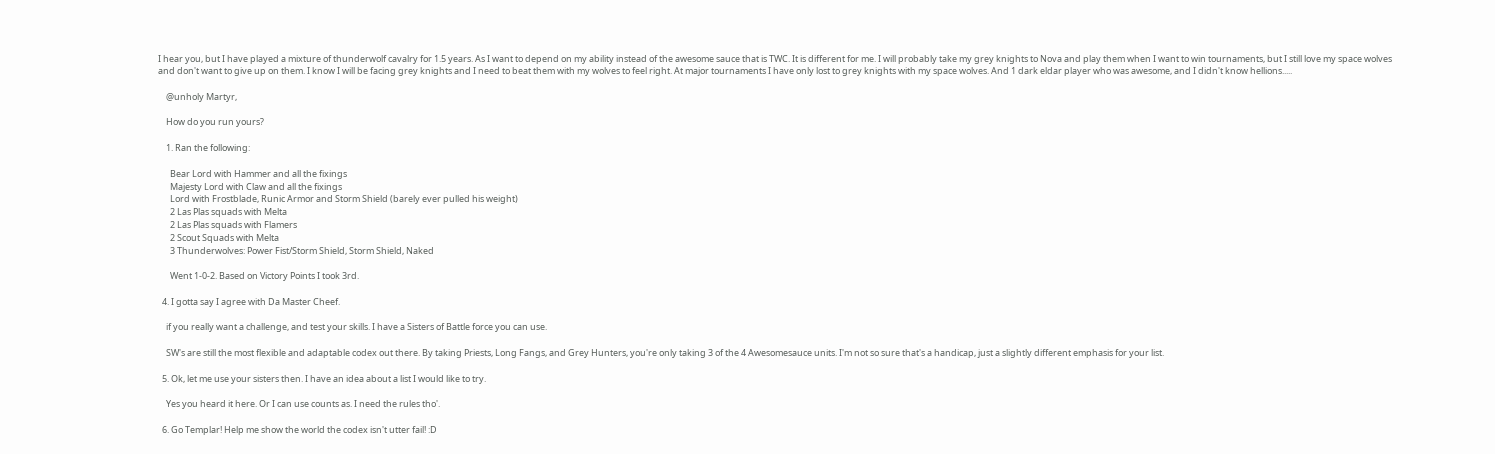I hear you, but I have played a mixture of thunderwolf cavalry for 1.5 years. As I want to depend on my ability instead of the awesome sauce that is TWC. It is different for me. I will probably take my grey knights to Nova and play them when I want to win tournaments, but I still love my space wolves and don't want to give up on them. I know I will be facing grey knights and I need to beat them with my wolves to feel right. At major tournaments I have only lost to grey knights with my space wolves. And 1 dark eldar player who was awesome, and I didn't know hellions.....

    @unholy Martyr,

    How do you run yours?

    1. Ran the following:

      Bear Lord with Hammer and all the fixings
      Majesty Lord with Claw and all the fixings
      Lord with Frostblade, Runic Armor and Storm Shield (barely ever pulled his weight)
      2 Las Plas squads with Melta
      2 Las Plas squads with Flamers
      2 Scout Squads with Melta
      3 Thunderwolves: Power Fist/Storm Shield, Storm Shield, Naked

      Went 1-0-2. Based on Victory Points I took 3rd.

  4. I gotta say I agree with Da Master Cheef.

    if you really want a challenge, and test your skills. I have a Sisters of Battle force you can use.

    SW's are still the most flexible and adaptable codex out there. By taking Priests, Long Fangs, and Grey Hunters, you're only taking 3 of the 4 Awesomesauce units. I'm not so sure that's a handicap, just a slightly different emphasis for your list.

  5. Ok, let me use your sisters then. I have an idea about a list I would like to try.

    Yes you heard it here. Or I can use counts as. I need the rules tho'.

  6. Go Templar! Help me show the world the codex isn't utter fail! :D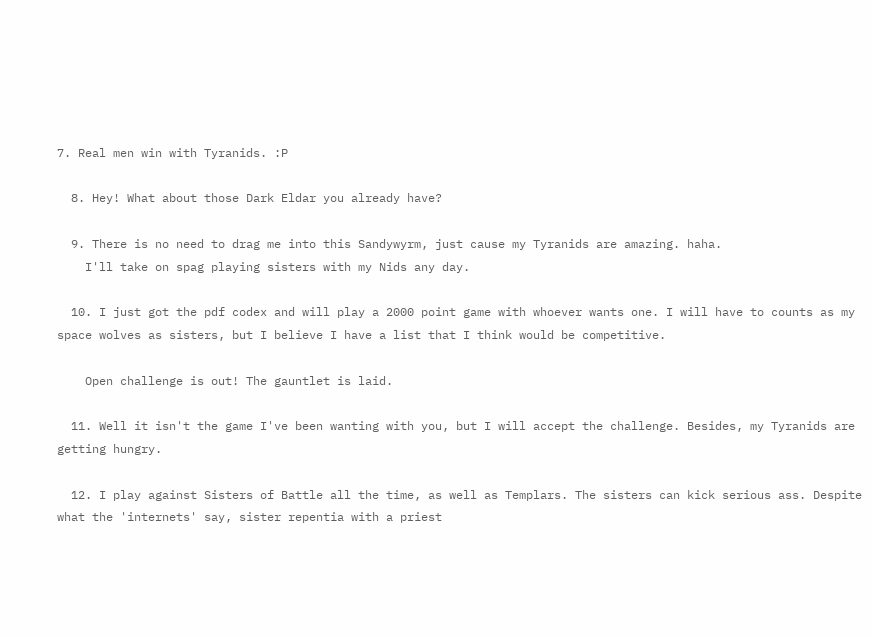7. Real men win with Tyranids. :P

  8. Hey! What about those Dark Eldar you already have?

  9. There is no need to drag me into this Sandywyrm, just cause my Tyranids are amazing. haha.
    I'll take on spag playing sisters with my Nids any day.

  10. I just got the pdf codex and will play a 2000 point game with whoever wants one. I will have to counts as my space wolves as sisters, but I believe I have a list that I think would be competitive.

    Open challenge is out! The gauntlet is laid.

  11. Well it isn't the game I've been wanting with you, but I will accept the challenge. Besides, my Tyranids are getting hungry.

  12. I play against Sisters of Battle all the time, as well as Templars. The sisters can kick serious ass. Despite what the 'internets' say, sister repentia with a priest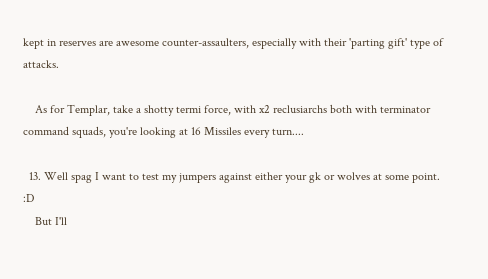kept in reserves are awesome counter-assaulters, especially with their 'parting gift' type of attacks.

    As for Templar, take a shotty termi force, with x2 reclusiarchs both with terminator command squads, you're looking at 16 Missiles every turn....

  13. Well spag I want to test my jumpers against either your gk or wolves at some point. :D
    But I'll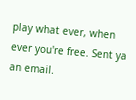play what ever, when ever you're free. Sent ya an email.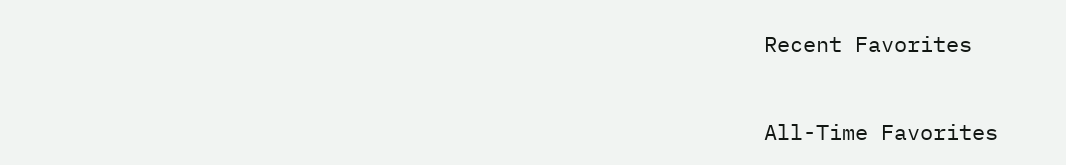Recent Favorites

All-Time Favorites